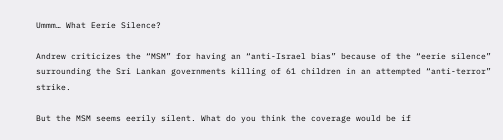Ummm… What Eerie Silence?

Andrew criticizes the “MSM” for having an “anti-Israel bias” because of the “eerie silence” surrounding the Sri Lankan governments killing of 61 children in an attempted “anti-terror” strike.

But the MSM seems eerily silent. What do you think the coverage would be if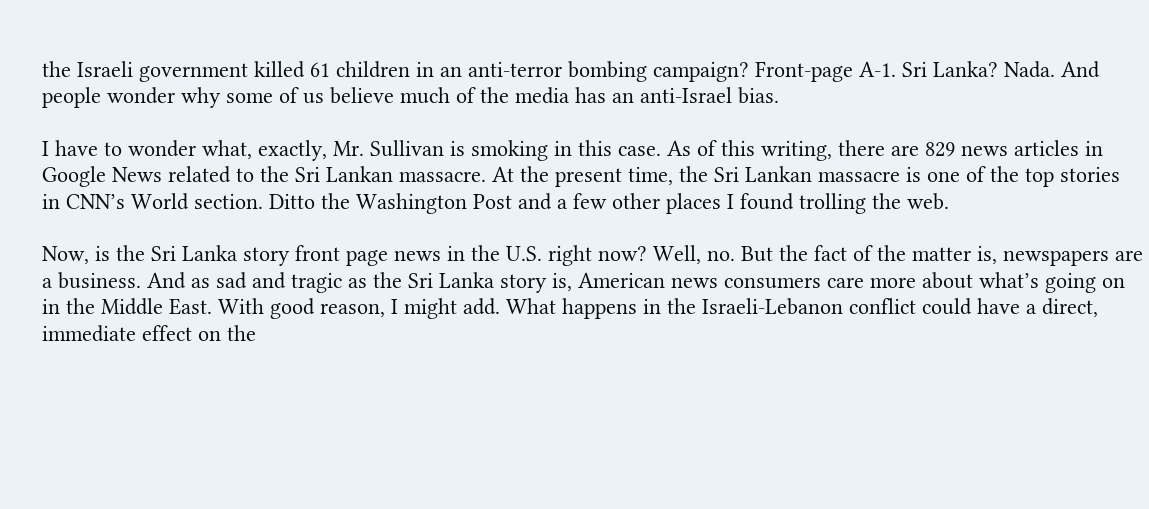the Israeli government killed 61 children in an anti-terror bombing campaign? Front-page A-1. Sri Lanka? Nada. And people wonder why some of us believe much of the media has an anti-Israel bias.

I have to wonder what, exactly, Mr. Sullivan is smoking in this case. As of this writing, there are 829 news articles in Google News related to the Sri Lankan massacre. At the present time, the Sri Lankan massacre is one of the top stories in CNN’s World section. Ditto the Washington Post and a few other places I found trolling the web.

Now, is the Sri Lanka story front page news in the U.S. right now? Well, no. But the fact of the matter is, newspapers are a business. And as sad and tragic as the Sri Lanka story is, American news consumers care more about what’s going on in the Middle East. With good reason, I might add. What happens in the Israeli-Lebanon conflict could have a direct, immediate effect on the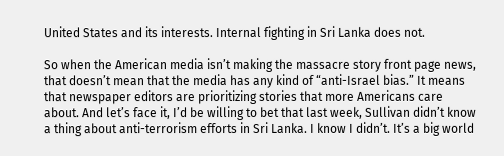United States and its interests. Internal fighting in Sri Lanka does not.

So when the American media isn’t making the massacre story front page news, that doesn’t mean that the media has any kind of “anti-Israel bias.” It means that newspaper editors are prioritizing stories that more Americans care about. And let’s face it, I’d be willing to bet that last week, Sullivan didn’t know a thing about anti-terrorism efforts in Sri Lanka. I know I didn’t. It’s a big world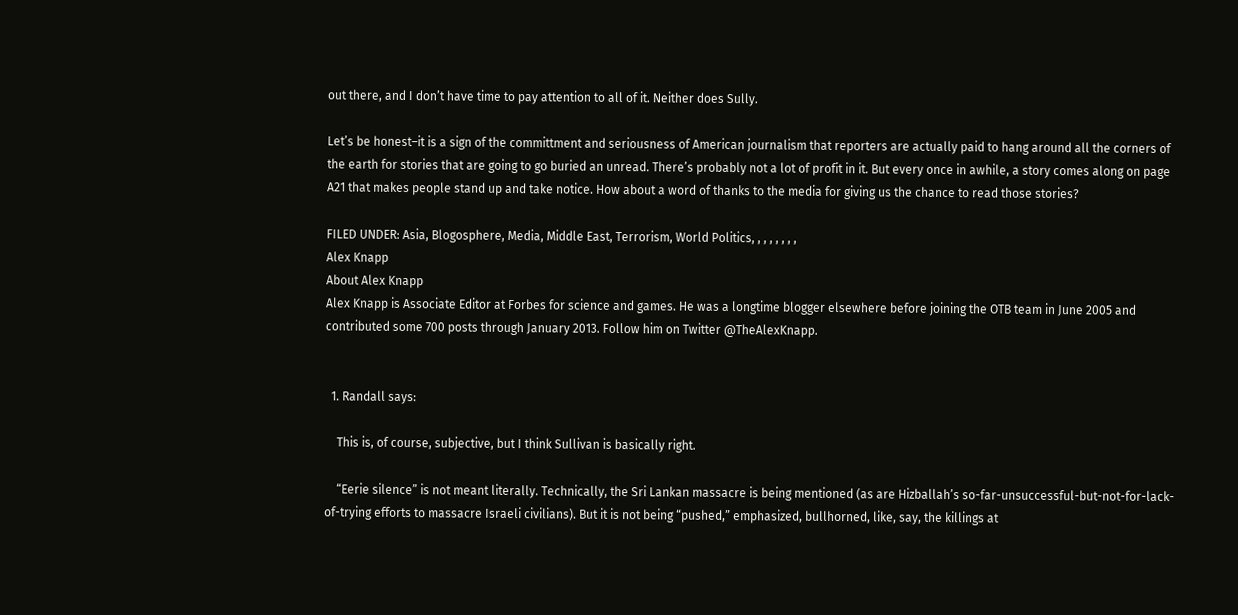out there, and I don’t have time to pay attention to all of it. Neither does Sully.

Let’s be honest–it is a sign of the committment and seriousness of American journalism that reporters are actually paid to hang around all the corners of the earth for stories that are going to go buried an unread. There’s probably not a lot of profit in it. But every once in awhile, a story comes along on page A21 that makes people stand up and take notice. How about a word of thanks to the media for giving us the chance to read those stories?

FILED UNDER: Asia, Blogosphere, Media, Middle East, Terrorism, World Politics, , , , , , , ,
Alex Knapp
About Alex Knapp
Alex Knapp is Associate Editor at Forbes for science and games. He was a longtime blogger elsewhere before joining the OTB team in June 2005 and contributed some 700 posts through January 2013. Follow him on Twitter @TheAlexKnapp.


  1. Randall says:

    This is, of course, subjective, but I think Sullivan is basically right.

    “Eerie silence” is not meant literally. Technically, the Sri Lankan massacre is being mentioned (as are Hizballah’s so-far-unsuccessful-but-not-for-lack-of-trying efforts to massacre Israeli civilians). But it is not being “pushed,” emphasized, bullhorned, like, say, the killings at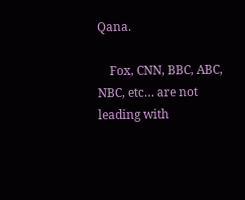Qana.

    Fox, CNN, BBC, ABC, NBC, etc… are not leading with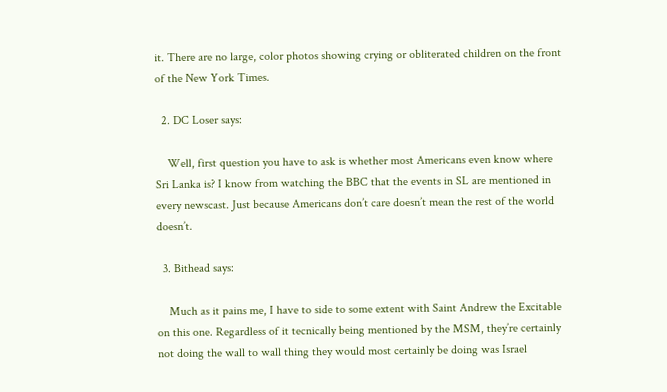it. There are no large, color photos showing crying or obliterated children on the front of the New York Times.

  2. DC Loser says:

    Well, first question you have to ask is whether most Americans even know where Sri Lanka is? I know from watching the BBC that the events in SL are mentioned in every newscast. Just because Americans don’t care doesn’t mean the rest of the world doesn’t.

  3. Bithead says:

    Much as it pains me, I have to side to some extent with Saint Andrew the Excitable on this one. Regardless of it tecnically being mentioned by the MSM, they’re certainly not doing the wall to wall thing they would most certainly be doing was Israel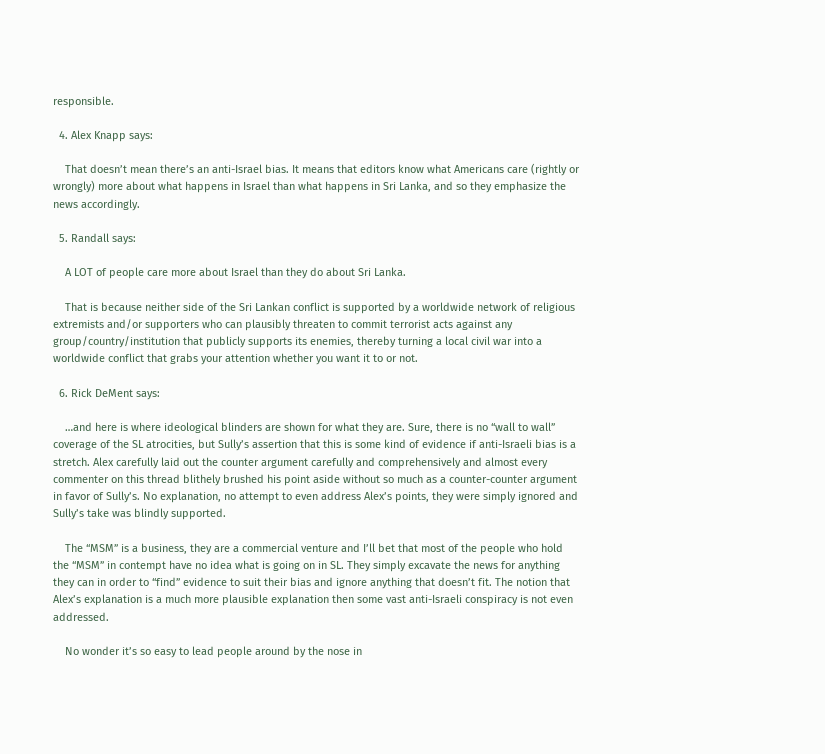responsible.

  4. Alex Knapp says:

    That doesn’t mean there’s an anti-Israel bias. It means that editors know what Americans care (rightly or wrongly) more about what happens in Israel than what happens in Sri Lanka, and so they emphasize the news accordingly.

  5. Randall says:

    A LOT of people care more about Israel than they do about Sri Lanka.

    That is because neither side of the Sri Lankan conflict is supported by a worldwide network of religious extremists and/or supporters who can plausibly threaten to commit terrorist acts against any group/country/institution that publicly supports its enemies, thereby turning a local civil war into a worldwide conflict that grabs your attention whether you want it to or not.

  6. Rick DeMent says:

    …and here is where ideological blinders are shown for what they are. Sure, there is no “wall to wall” coverage of the SL atrocities, but Sully’s assertion that this is some kind of evidence if anti-Israeli bias is a stretch. Alex carefully laid out the counter argument carefully and comprehensively and almost every commenter on this thread blithely brushed his point aside without so much as a counter-counter argument in favor of Sully’s. No explanation, no attempt to even address Alex’s points, they were simply ignored and Sully’s take was blindly supported.

    The “MSM” is a business, they are a commercial venture and I’ll bet that most of the people who hold the “MSM” in contempt have no idea what is going on in SL. They simply excavate the news for anything they can in order to “find” evidence to suit their bias and ignore anything that doesn’t fit. The notion that Alex’s explanation is a much more plausible explanation then some vast anti-Israeli conspiracy is not even addressed.

    No wonder it’s so easy to lead people around by the nose in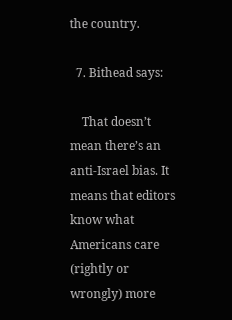the country.

  7. Bithead says:

    That doesn’t mean there’s an anti-Israel bias. It means that editors know what Americans care (rightly or wrongly) more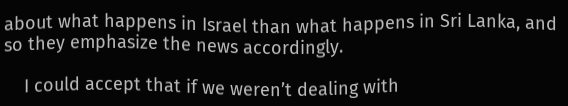about what happens in Israel than what happens in Sri Lanka, and so they emphasize the news accordingly.

    I could accept that if we weren’t dealing with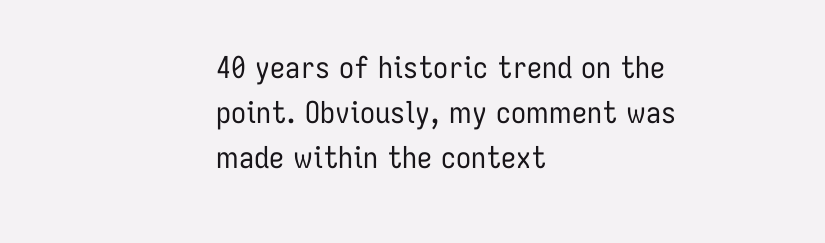40 years of historic trend on the point. Obviously, my comment was made within the context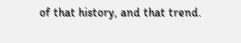of that history, and that trend.